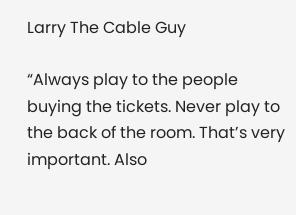Larry The Cable Guy

“Always play to the people buying the tickets. Never play to the back of the room. That’s very important. Also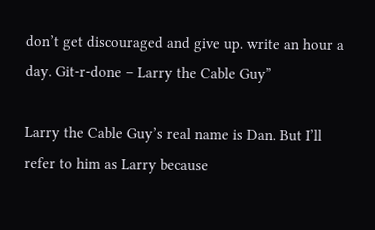don’t get discouraged and give up. write an hour a day. Git-r-done – Larry the Cable Guy”

Larry the Cable Guy’s real name is Dan. But I’ll refer to him as Larry because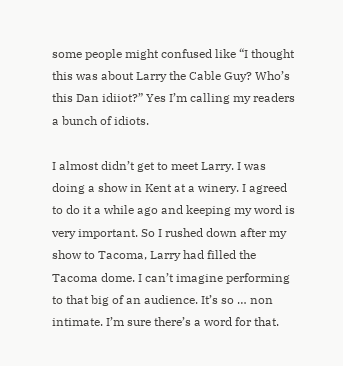some people might confused like “I thought this was about Larry the Cable Guy? Who’s this Dan idiiot?” Yes I’m calling my readers a bunch of idiots.

I almost didn’t get to meet Larry. I was doing a show in Kent at a winery. I agreed to do it a while ago and keeping my word is very important. So I rushed down after my show to Tacoma, Larry had filled the Tacoma dome. I can’t imagine performing to that big of an audience. It’s so … non intimate. I’m sure there’s a word for that.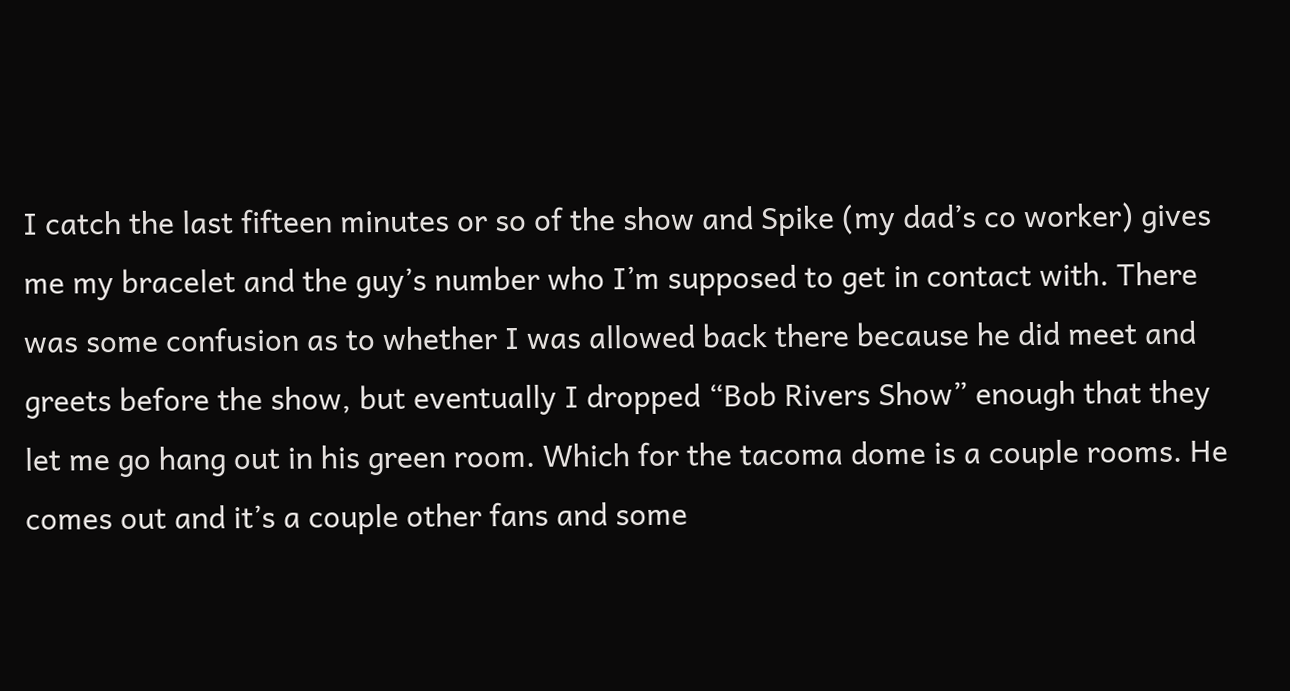I catch the last fifteen minutes or so of the show and Spike (my dad’s co worker) gives me my bracelet and the guy’s number who I’m supposed to get in contact with. There was some confusion as to whether I was allowed back there because he did meet and greets before the show, but eventually I dropped “Bob Rivers Show” enough that they let me go hang out in his green room. Which for the tacoma dome is a couple rooms. He comes out and it’s a couple other fans and some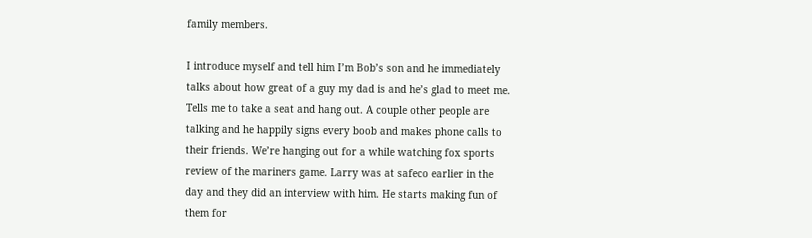family members.

I introduce myself and tell him I’m Bob’s son and he immediately talks about how great of a guy my dad is and he’s glad to meet me. Tells me to take a seat and hang out. A couple other people are talking and he happily signs every boob and makes phone calls to their friends. We’re hanging out for a while watching fox sports review of the mariners game. Larry was at safeco earlier in the day and they did an interview with him. He starts making fun of them for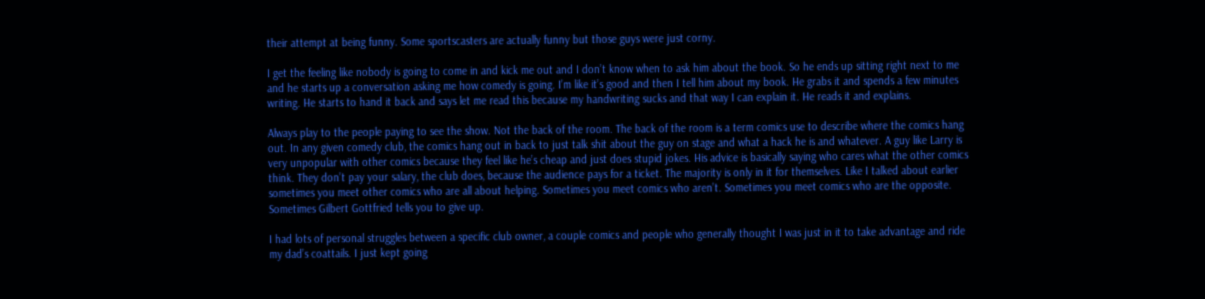their attempt at being funny. Some sportscasters are actually funny but those guys were just corny.

I get the feeling like nobody is going to come in and kick me out and I don’t know when to ask him about the book. So he ends up sitting right next to me and he starts up a conversation asking me how comedy is going. I’m like it’s good and then I tell him about my book. He grabs it and spends a few minutes writing. He starts to hand it back and says let me read this because my handwriting sucks and that way I can explain it. He reads it and explains.

Always play to the people paying to see the show. Not the back of the room. The back of the room is a term comics use to describe where the comics hang out. In any given comedy club, the comics hang out in back to just talk shit about the guy on stage and what a hack he is and whatever. A guy like Larry is very unpopular with other comics because they feel like he’s cheap and just does stupid jokes. His advice is basically saying who cares what the other comics think. They don’t pay your salary, the club does, because the audience pays for a ticket. The majority is only in it for themselves. Like I talked about earlier sometimes you meet other comics who are all about helping. Sometimes you meet comics who aren’t. Sometimes you meet comics who are the opposite. Sometimes Gilbert Gottfried tells you to give up.

I had lots of personal struggles between a specific club owner, a couple comics and people who generally thought I was just in it to take advantage and ride my dad’s coattails. I just kept going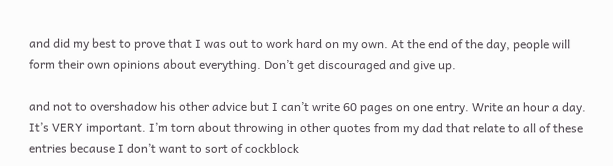and did my best to prove that I was out to work hard on my own. At the end of the day, people will form their own opinions about everything. Don’t get discouraged and give up.

and not to overshadow his other advice but I can’t write 60 pages on one entry. Write an hour a day. It’s VERY important. I’m torn about throwing in other quotes from my dad that relate to all of these entries because I don’t want to sort of cockblock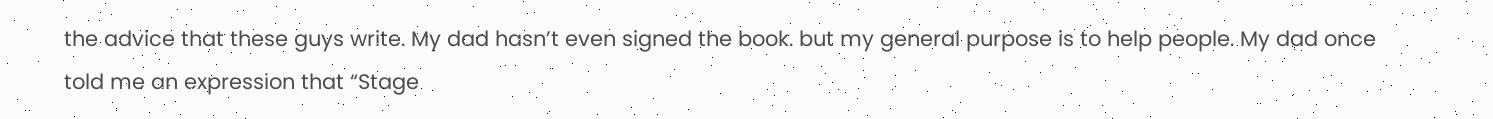the advice that these guys write. My dad hasn’t even signed the book. but my general purpose is to help people. My dad once told me an expression that “Stage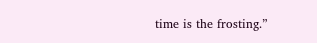time is the frosting.”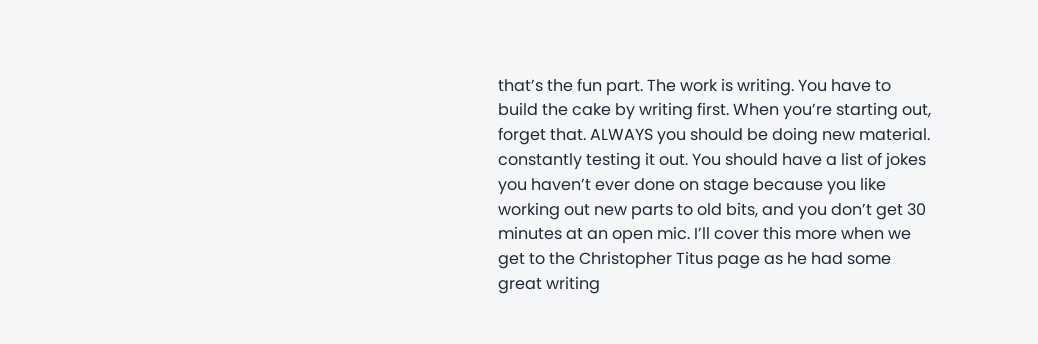that’s the fun part. The work is writing. You have to build the cake by writing first. When you’re starting out, forget that. ALWAYS you should be doing new material. constantly testing it out. You should have a list of jokes you haven’t ever done on stage because you like working out new parts to old bits, and you don’t get 30 minutes at an open mic. I’ll cover this more when we get to the Christopher Titus page as he had some great writing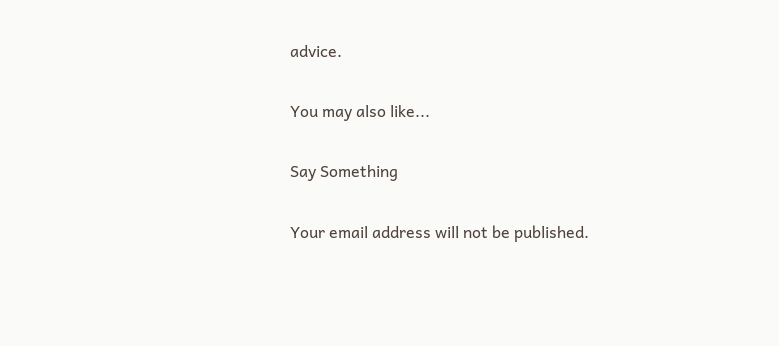advice.

You may also like...

Say Something

Your email address will not be published.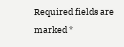Required fields are marked *